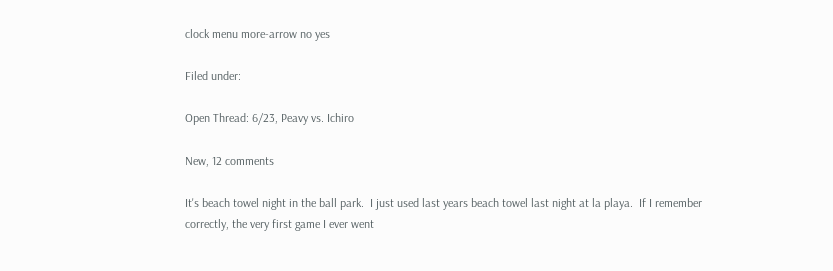clock menu more-arrow no yes

Filed under:

Open Thread: 6/23, Peavy vs. Ichiro

New, 12 comments

It's beach towel night in the ball park.  I just used last years beach towel last night at la playa.  If I remember correctly, the very first game I ever went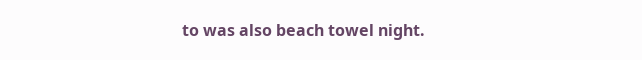to was also beach towel night.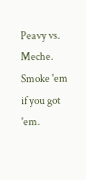Peavy vs. Meche.  Smoke 'em if you got 'em.